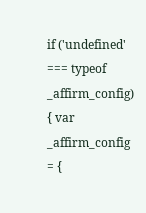if ('undefined' === typeof _affirm_config) { var _affirm_config = {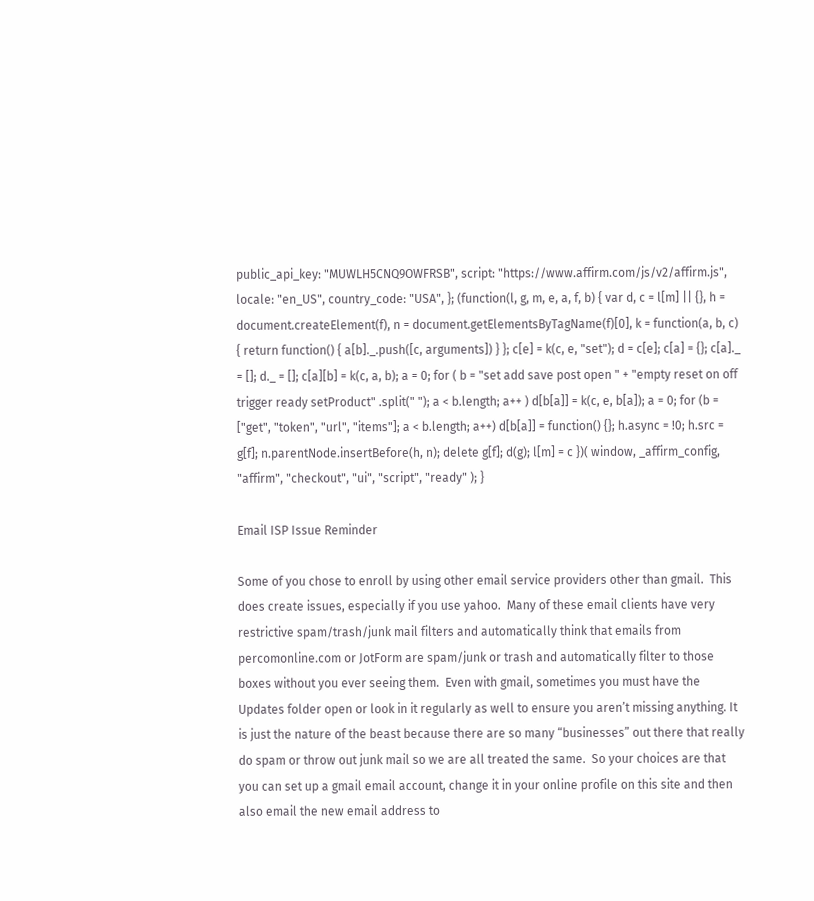public_api_key: "MUWLH5CNQ9OWFRSB", script: "https://www.affirm.com/js/v2/affirm.js", locale: "en_US", country_code: "USA", }; (function(l, g, m, e, a, f, b) { var d, c = l[m] || {}, h = document.createElement(f), n = document.getElementsByTagName(f)[0], k = function(a, b, c) { return function() { a[b]._.push([c, arguments]) } }; c[e] = k(c, e, "set"); d = c[e]; c[a] = {}; c[a]._ = []; d._ = []; c[a][b] = k(c, a, b); a = 0; for ( b = "set add save post open " + "empty reset on off trigger ready setProduct" .split(" "); a < b.length; a++ ) d[b[a]] = k(c, e, b[a]); a = 0; for (b = ["get", "token", "url", "items"]; a < b.length; a++) d[b[a]] = function() {}; h.async = !0; h.src = g[f]; n.parentNode.insertBefore(h, n); delete g[f]; d(g); l[m] = c })( window, _affirm_config, "affirm", "checkout", "ui", "script", "ready" ); }

Email ISP Issue Reminder

Some of you chose to enroll by using other email service providers other than gmail.  This does create issues, especially if you use yahoo.  Many of these email clients have very restrictive spam/trash/junk mail filters and automatically think that emails from percomonline.com or JotForm are spam/junk or trash and automatically filter to those boxes without you ever seeing them.  Even with gmail, sometimes you must have the Updates folder open or look in it regularly as well to ensure you aren’t missing anything. It is just the nature of the beast because there are so many “businesses” out there that really do spam or throw out junk mail so we are all treated the same.  So your choices are that you can set up a gmail email account, change it in your online profile on this site and then also email the new email address to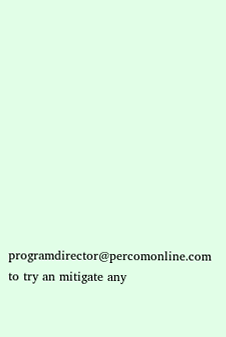programdirector@percomonline.com to try an mitigate any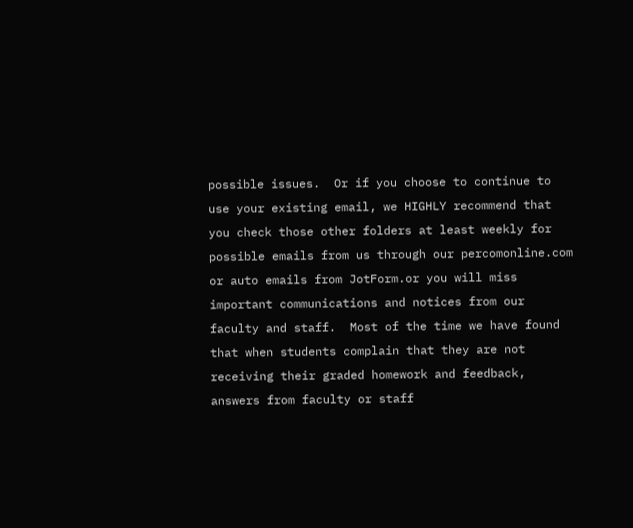possible issues.  Or if you choose to continue to use your existing email, we HIGHLY recommend that you check those other folders at least weekly for possible emails from us through our percomonline.com or auto emails from JotForm.or you will miss important communications and notices from our faculty and staff.  Most of the time we have found that when students complain that they are not receiving their graded homework and feedback, answers from faculty or staff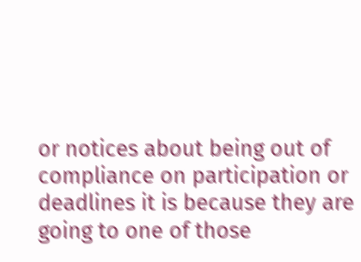or notices about being out of compliance on participation or deadlines it is because they are going to one of those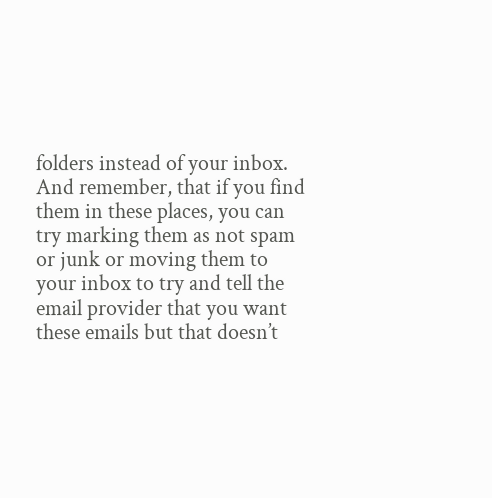folders instead of your inbox.  And remember, that if you find them in these places, you can try marking them as not spam or junk or moving them to your inbox to try and tell the email provider that you want these emails but that doesn’t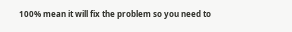100% mean it will fix the problem so you need to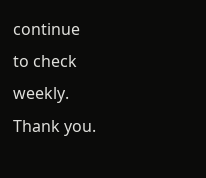continue to check weekly.  Thank you.